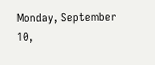Monday, September 10,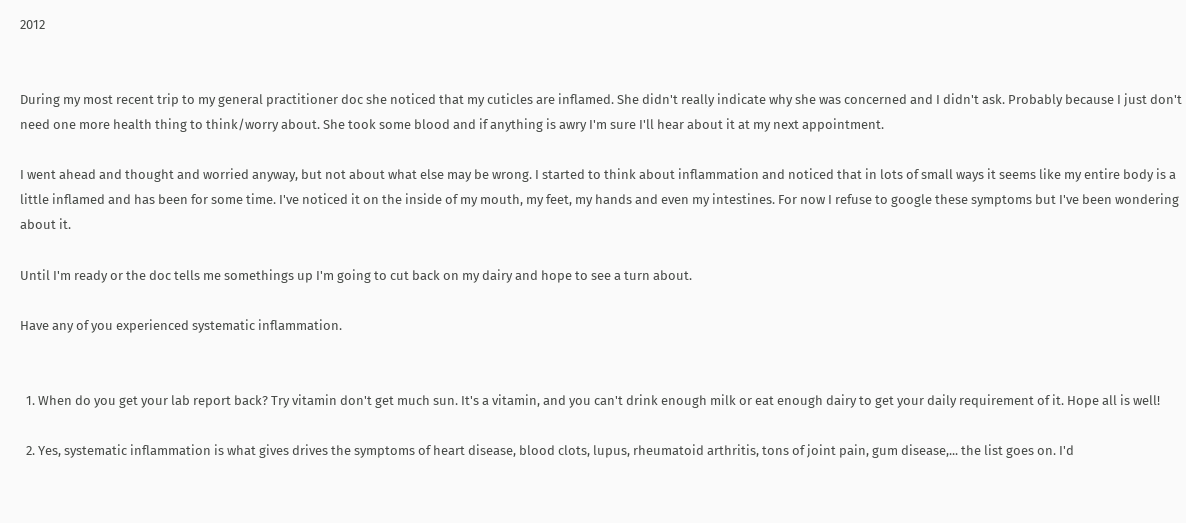2012


During my most recent trip to my general practitioner doc she noticed that my cuticles are inflamed. She didn't really indicate why she was concerned and I didn't ask. Probably because I just don't need one more health thing to think/worry about. She took some blood and if anything is awry I'm sure I'll hear about it at my next appointment.

I went ahead and thought and worried anyway, but not about what else may be wrong. I started to think about inflammation and noticed that in lots of small ways it seems like my entire body is a little inflamed and has been for some time. I've noticed it on the inside of my mouth, my feet, my hands and even my intestines. For now I refuse to google these symptoms but I've been wondering about it.

Until I'm ready or the doc tells me somethings up I'm going to cut back on my dairy and hope to see a turn about.

Have any of you experienced systematic inflammation.


  1. When do you get your lab report back? Try vitamin don't get much sun. It's a vitamin, and you can't drink enough milk or eat enough dairy to get your daily requirement of it. Hope all is well!

  2. Yes, systematic inflammation is what gives drives the symptoms of heart disease, blood clots, lupus, rheumatoid arthritis, tons of joint pain, gum disease,... the list goes on. I'd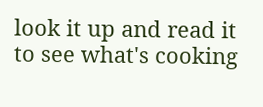look it up and read it to see what's cooking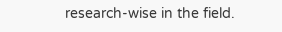research-wise in the field.